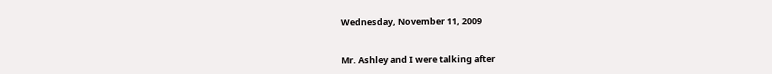Wednesday, November 11, 2009


Mr. Ashley and I were talking after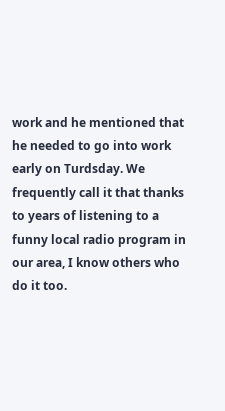work and he mentioned that he needed to go into work early on Turdsday. We frequently call it that thanks to years of listening to a funny local radio program in our area, I know others who do it too.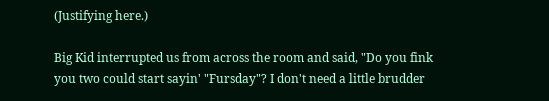(Justifying here.)

Big Kid interrupted us from across the room and said, "Do you fink you two could start sayin' "Fursday"? I don't need a little brudder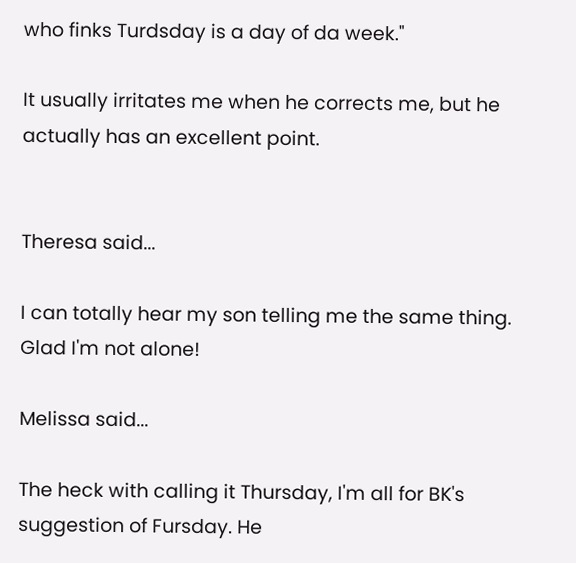who finks Turdsday is a day of da week."

It usually irritates me when he corrects me, but he actually has an excellent point.


Theresa said...

I can totally hear my son telling me the same thing. Glad I'm not alone!

Melissa said...

The heck with calling it Thursday, I'm all for BK's suggestion of Fursday. He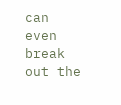can even break out the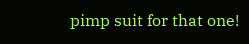pimp suit for that one!